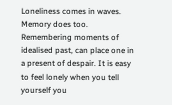Loneliness comes in waves. Memory does too. Remembering moments of idealised past, can place one in a present of despair. It is easy to feel lonely when you tell yourself you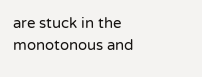are stuck in the monotonous and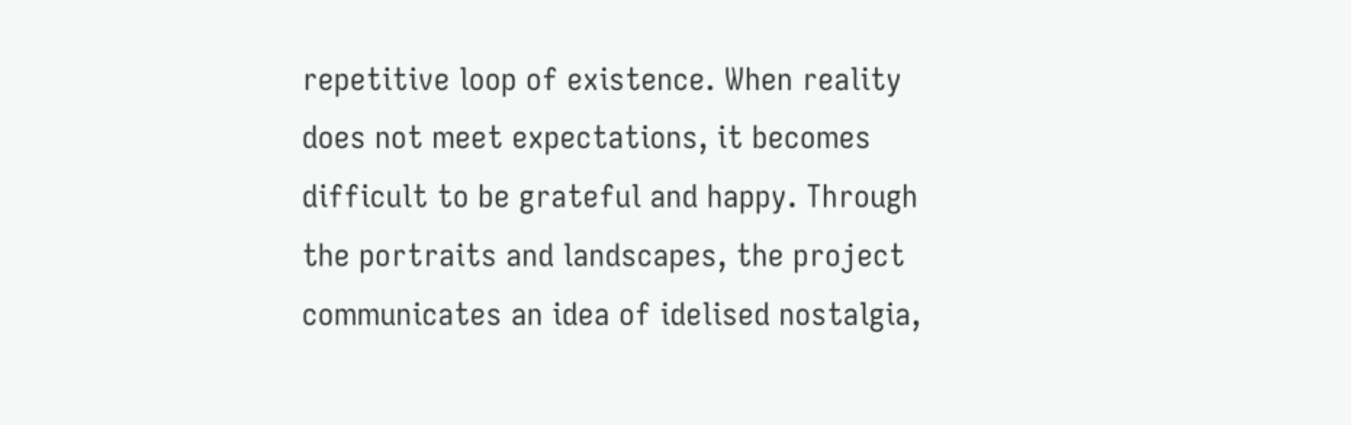repetitive loop of existence. When reality does not meet expectations, it becomes difficult to be grateful and happy. Through the portraits and landscapes, the project communicates an idea of idelised nostalgia,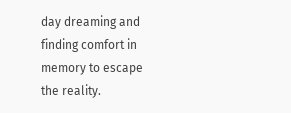day dreaming and finding comfort in memory to escape the reality.